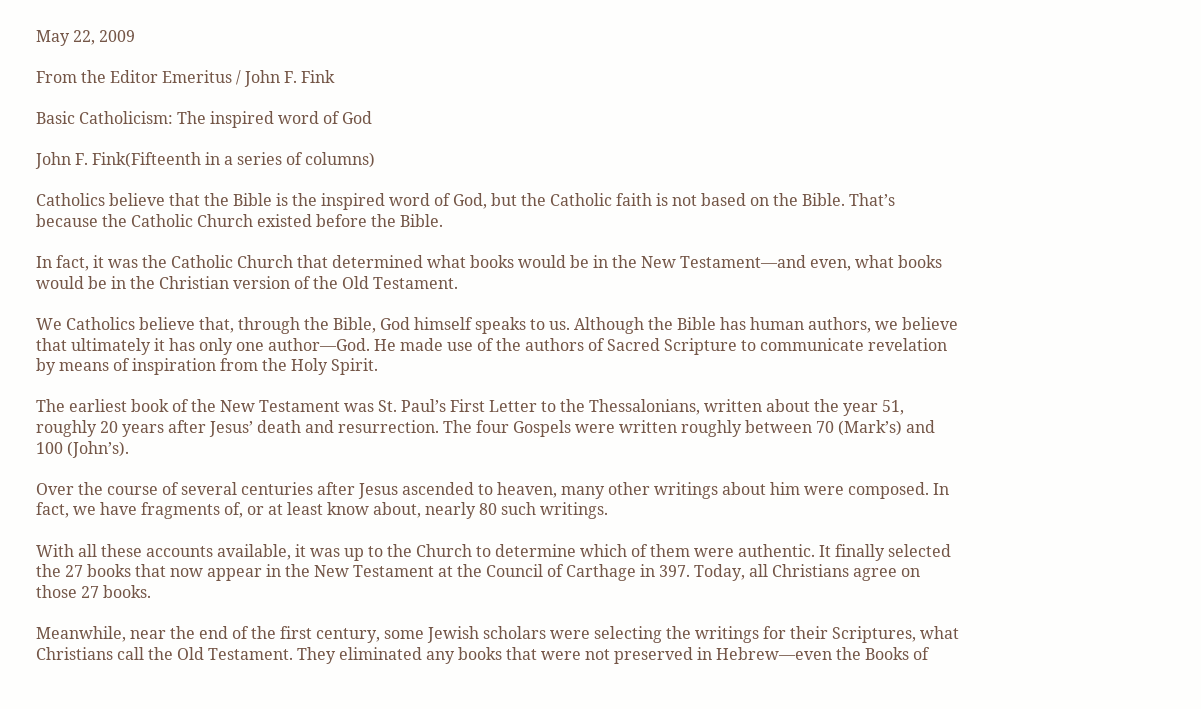May 22, 2009

From the Editor Emeritus / John F. Fink

Basic Catholicism: The inspired word of God

John F. Fink(Fifteenth in a series of columns)

Catholics believe that the Bible is the inspired word of God, but the Catholic faith is not based on the Bible. That’s because the Catholic Church existed before the Bible.

In fact, it was the Catholic Church that determined what books would be in the New Testament—and even, what books would be in the Christian version of the Old Testament.

We Catholics believe that, through the Bible, God himself speaks to us. Although the Bible has human authors, we believe that ultimately it has only one author—God. He made use of the authors of Sacred Scripture to communicate revelation by means of inspiration from the Holy Spirit.

The earliest book of the New Testament was St. Paul’s First Letter to the Thessalonians, written about the year 51, roughly 20 years after Jesus’ death and resurrection. The four Gospels were written roughly between 70 (Mark’s) and 100 (John’s).

Over the course of several centuries after Jesus ascended to heaven, many other writings about him were composed. In fact, we have fragments of, or at least know about, nearly 80 such writings.

With all these accounts available, it was up to the Church to determine which of them were authentic. It finally selected the 27 books that now appear in the New Testament at the Council of Carthage in 397. Today, all Christians agree on those 27 books.

Meanwhile, near the end of the first century, some Jewish scholars were selecting the writings for their Scriptures, what Christians call the Old Testament. They eliminated any books that were not preserved in Hebrew—even the Books of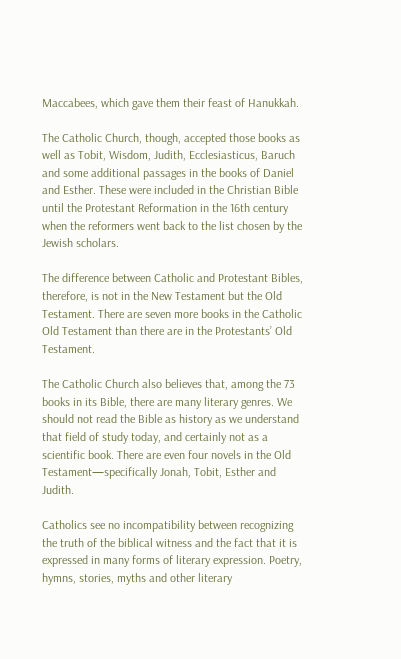Maccabees, which gave them their feast of Hanukkah.

The Catholic Church, though, accepted those books as well as Tobit, Wisdom, Judith, Ecclesiasticus, Baruch and some additional passages in the books of Daniel and Esther. These were included in the Christian Bible until the Protestant Reformation in the 16th century when the reformers went back to the list chosen by the Jewish scholars.

The difference between Catholic and Protestant Bibles, therefore, is not in the New Testament but the Old Testament. There are seven more books in the Catholic Old Testament than there are in the Protestants’ Old Testament.

The Catholic Church also believes that, among the 73 books in its Bible, there are many literary genres. We should not read the Bible as history as we understand that field of study today, and certainly not as a scientific book. There are even four novels in the Old Testament—specifically Jonah, Tobit, Esther and Judith.

Catholics see no incompatibility between recognizing the truth of the biblical witness and the fact that it is expressed in many forms of literary expression. Poetry, hymns, stories, myths and other literary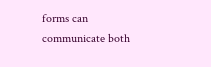forms can communicate both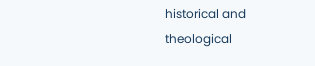historical and theological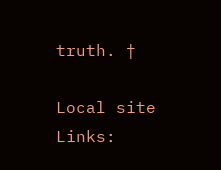truth. †

Local site Links: